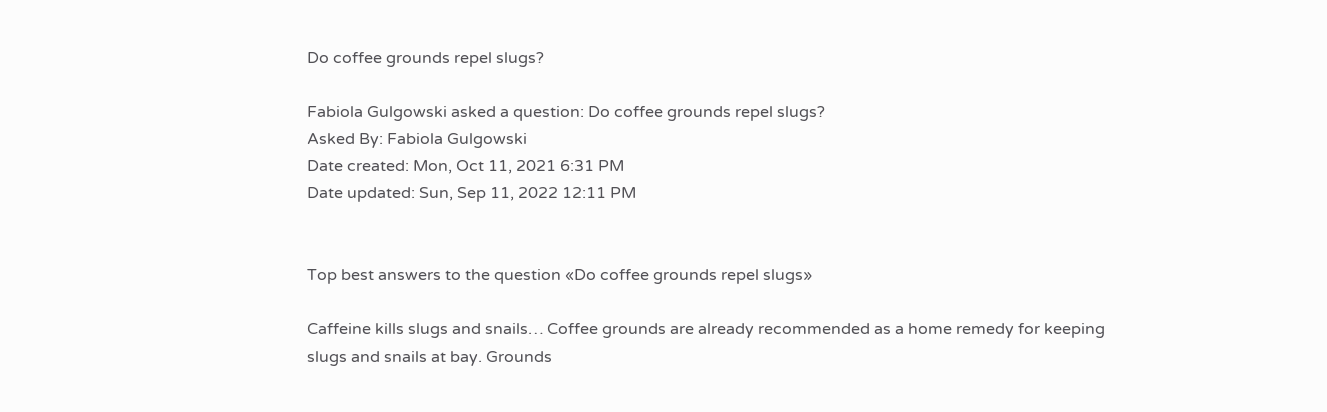Do coffee grounds repel slugs?

Fabiola Gulgowski asked a question: Do coffee grounds repel slugs?
Asked By: Fabiola Gulgowski
Date created: Mon, Oct 11, 2021 6:31 PM
Date updated: Sun, Sep 11, 2022 12:11 PM


Top best answers to the question «Do coffee grounds repel slugs»

Caffeine kills slugs and snails… Coffee grounds are already recommended as a home remedy for keeping slugs and snails at bay. Grounds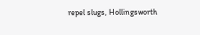repel slugs, Hollingsworth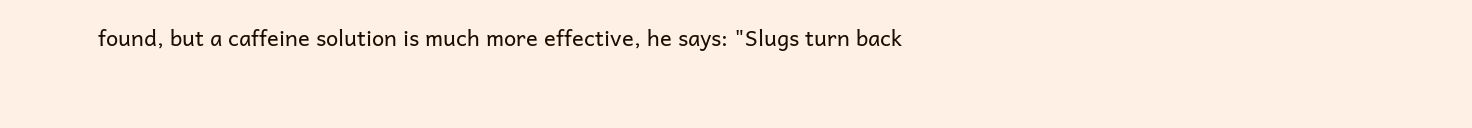found, but a caffeine solution is much more effective, he says: "Slugs turn back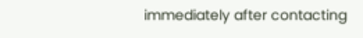immediately after contacting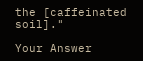the [caffeinated soil]."

Your Answer